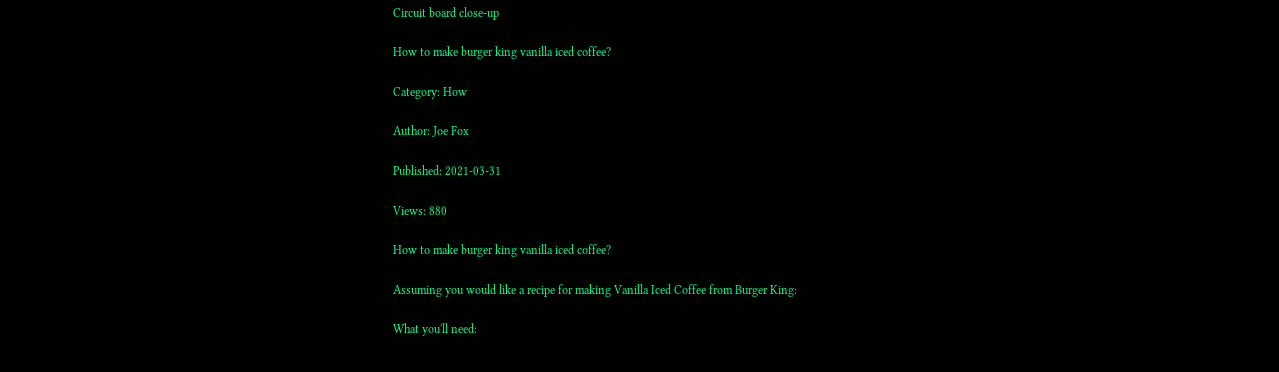Circuit board close-up

How to make burger king vanilla iced coffee?

Category: How

Author: Joe Fox

Published: 2021-03-31

Views: 880

How to make burger king vanilla iced coffee?

Assuming you would like a recipe for making Vanilla Iced Coffee from Burger King:

What you'll need: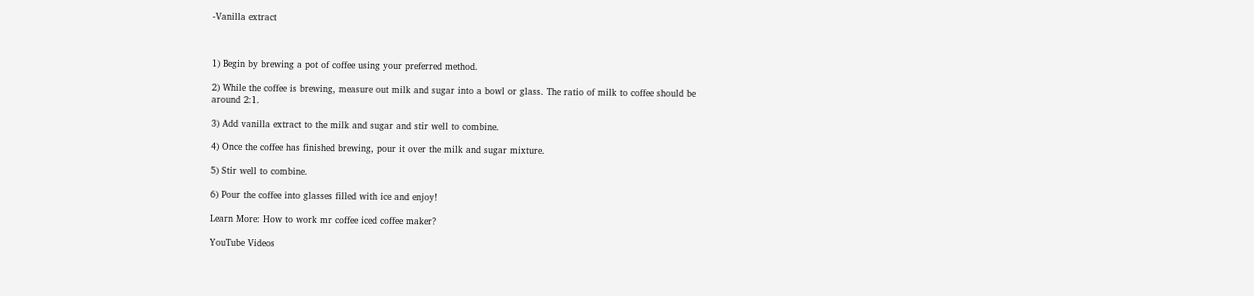-Vanilla extract



1) Begin by brewing a pot of coffee using your preferred method.

2) While the coffee is brewing, measure out milk and sugar into a bowl or glass. The ratio of milk to coffee should be around 2:1.

3) Add vanilla extract to the milk and sugar and stir well to combine.

4) Once the coffee has finished brewing, pour it over the milk and sugar mixture.

5) Stir well to combine.

6) Pour the coffee into glasses filled with ice and enjoy!

Learn More: How to work mr coffee iced coffee maker?

YouTube Videos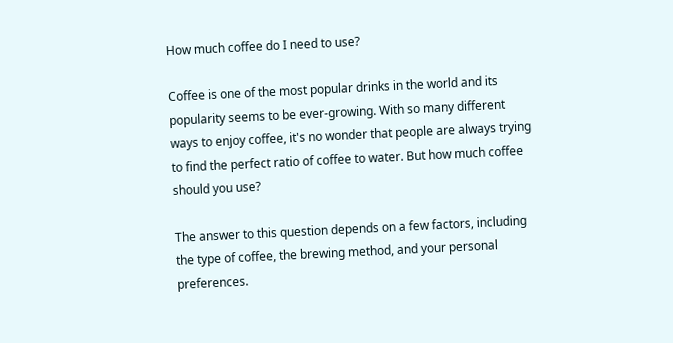How much coffee do I need to use?

Coffee is one of the most popular drinks in the world and its popularity seems to be ever-growing. With so many different ways to enjoy coffee, it's no wonder that people are always trying to find the perfect ratio of coffee to water. But how much coffee should you use?

The answer to this question depends on a few factors, including the type of coffee, the brewing method, and your personal preferences.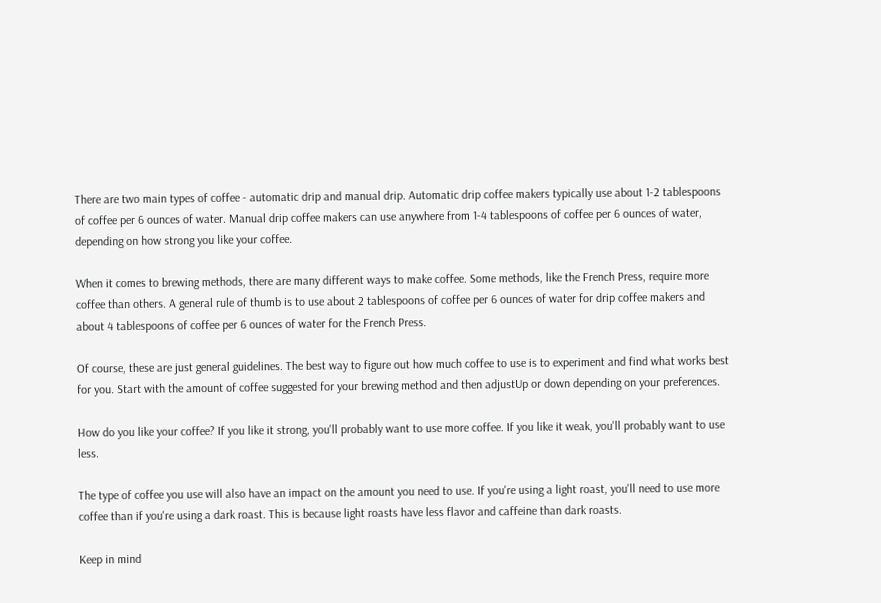There are two main types of coffee - automatic drip and manual drip. Automatic drip coffee makers typically use about 1-2 tablespoons of coffee per 6 ounces of water. Manual drip coffee makers can use anywhere from 1-4 tablespoons of coffee per 6 ounces of water, depending on how strong you like your coffee.

When it comes to brewing methods, there are many different ways to make coffee. Some methods, like the French Press, require more coffee than others. A general rule of thumb is to use about 2 tablespoons of coffee per 6 ounces of water for drip coffee makers and about 4 tablespoons of coffee per 6 ounces of water for the French Press.

Of course, these are just general guidelines. The best way to figure out how much coffee to use is to experiment and find what works best for you. Start with the amount of coffee suggested for your brewing method and then adjustUp or down depending on your preferences.

How do you like your coffee? If you like it strong, you'll probably want to use more coffee. If you like it weak, you'll probably want to use less.

The type of coffee you use will also have an impact on the amount you need to use. If you're using a light roast, you'll need to use more coffee than if you're using a dark roast. This is because light roasts have less flavor and caffeine than dark roasts.

Keep in mind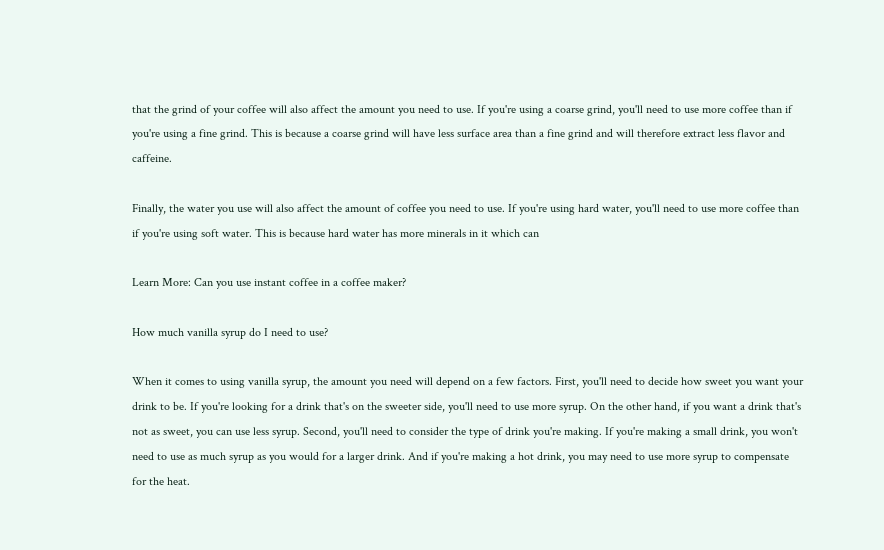that the grind of your coffee will also affect the amount you need to use. If you're using a coarse grind, you'll need to use more coffee than if you're using a fine grind. This is because a coarse grind will have less surface area than a fine grind and will therefore extract less flavor and caffeine.

Finally, the water you use will also affect the amount of coffee you need to use. If you're using hard water, you'll need to use more coffee than if you're using soft water. This is because hard water has more minerals in it which can

Learn More: Can you use instant coffee in a coffee maker?

How much vanilla syrup do I need to use?

When it comes to using vanilla syrup, the amount you need will depend on a few factors. First, you'll need to decide how sweet you want your drink to be. If you're looking for a drink that's on the sweeter side, you'll need to use more syrup. On the other hand, if you want a drink that's not as sweet, you can use less syrup. Second, you'll need to consider the type of drink you're making. If you're making a small drink, you won't need to use as much syrup as you would for a larger drink. And if you're making a hot drink, you may need to use more syrup to compensate for the heat.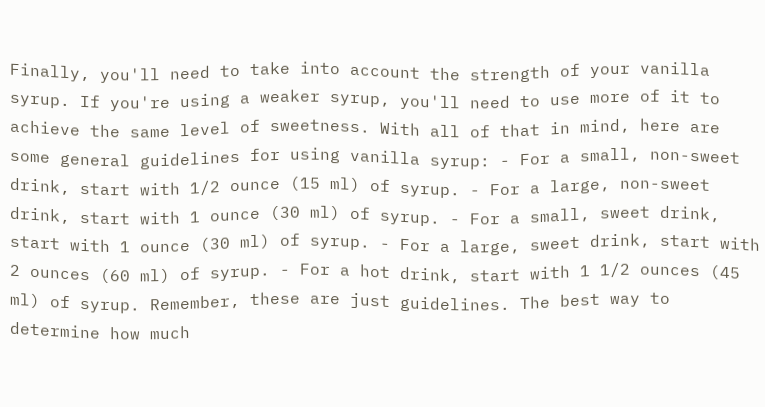Finally, you'll need to take into account the strength of your vanilla syrup. If you're using a weaker syrup, you'll need to use more of it to achieve the same level of sweetness. With all of that in mind, here are some general guidelines for using vanilla syrup: - For a small, non-sweet drink, start with 1/2 ounce (15 ml) of syrup. - For a large, non-sweet drink, start with 1 ounce (30 ml) of syrup. - For a small, sweet drink, start with 1 ounce (30 ml) of syrup. - For a large, sweet drink, start with 2 ounces (60 ml) of syrup. - For a hot drink, start with 1 1/2 ounces (45 ml) of syrup. Remember, these are just guidelines. The best way to determine how much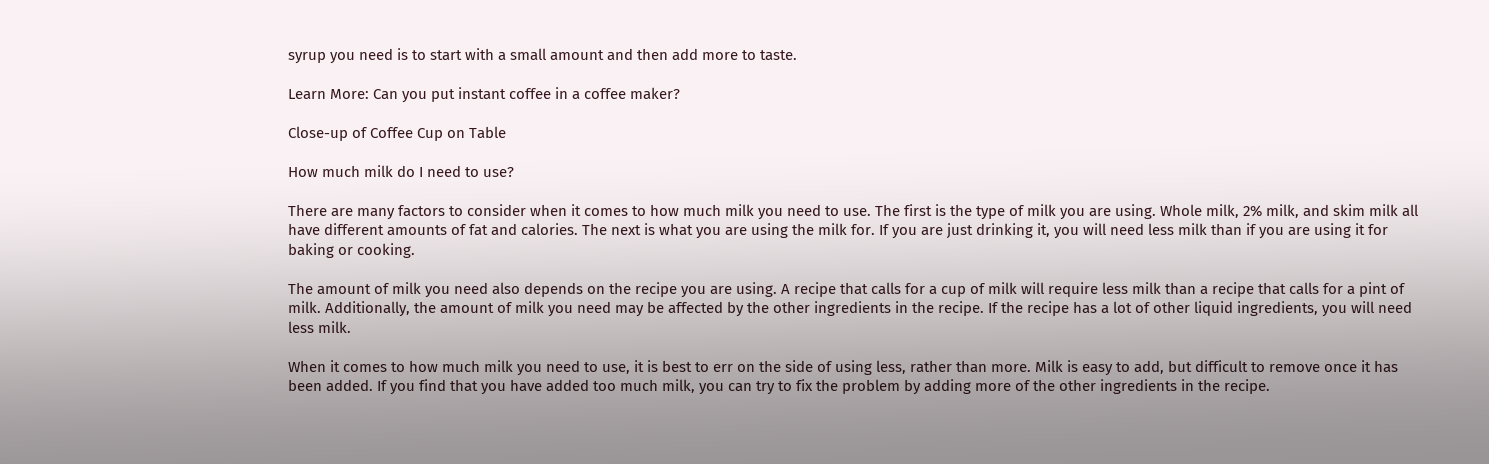syrup you need is to start with a small amount and then add more to taste.

Learn More: Can you put instant coffee in a coffee maker?

Close-up of Coffee Cup on Table

How much milk do I need to use?

There are many factors to consider when it comes to how much milk you need to use. The first is the type of milk you are using. Whole milk, 2% milk, and skim milk all have different amounts of fat and calories. The next is what you are using the milk for. If you are just drinking it, you will need less milk than if you are using it for baking or cooking.

The amount of milk you need also depends on the recipe you are using. A recipe that calls for a cup of milk will require less milk than a recipe that calls for a pint of milk. Additionally, the amount of milk you need may be affected by the other ingredients in the recipe. If the recipe has a lot of other liquid ingredients, you will need less milk.

When it comes to how much milk you need to use, it is best to err on the side of using less, rather than more. Milk is easy to add, but difficult to remove once it has been added. If you find that you have added too much milk, you can try to fix the problem by adding more of the other ingredients in the recipe.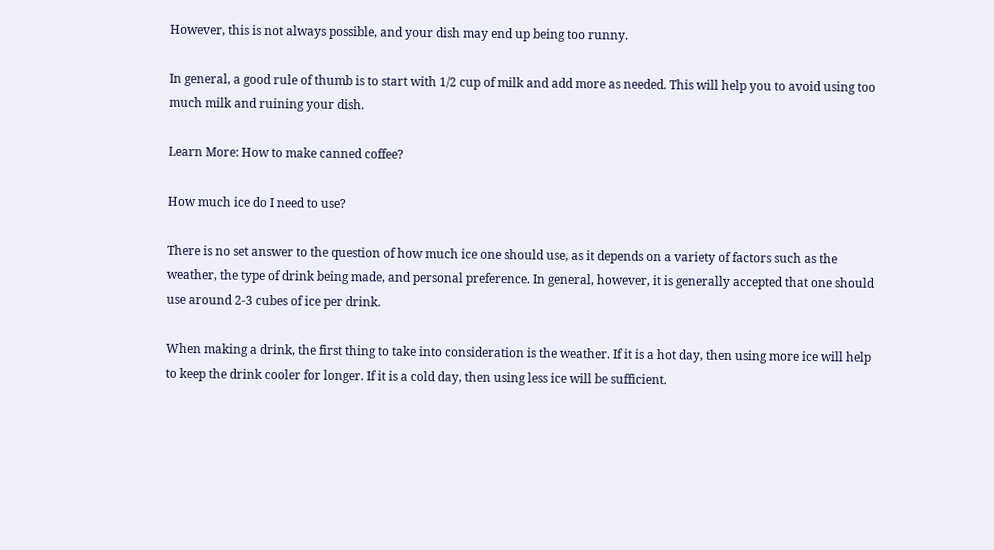However, this is not always possible, and your dish may end up being too runny.

In general, a good rule of thumb is to start with 1/2 cup of milk and add more as needed. This will help you to avoid using too much milk and ruining your dish.

Learn More: How to make canned coffee?

How much ice do I need to use?

There is no set answer to the question of how much ice one should use, as it depends on a variety of factors such as the weather, the type of drink being made, and personal preference. In general, however, it is generally accepted that one should use around 2-3 cubes of ice per drink.

When making a drink, the first thing to take into consideration is the weather. If it is a hot day, then using more ice will help to keep the drink cooler for longer. If it is a cold day, then using less ice will be sufficient.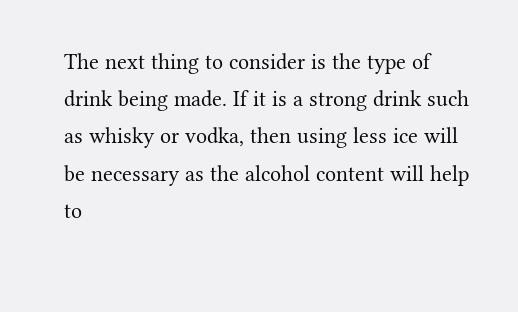The next thing to consider is the type of drink being made. If it is a strong drink such as whisky or vodka, then using less ice will be necessary as the alcohol content will help to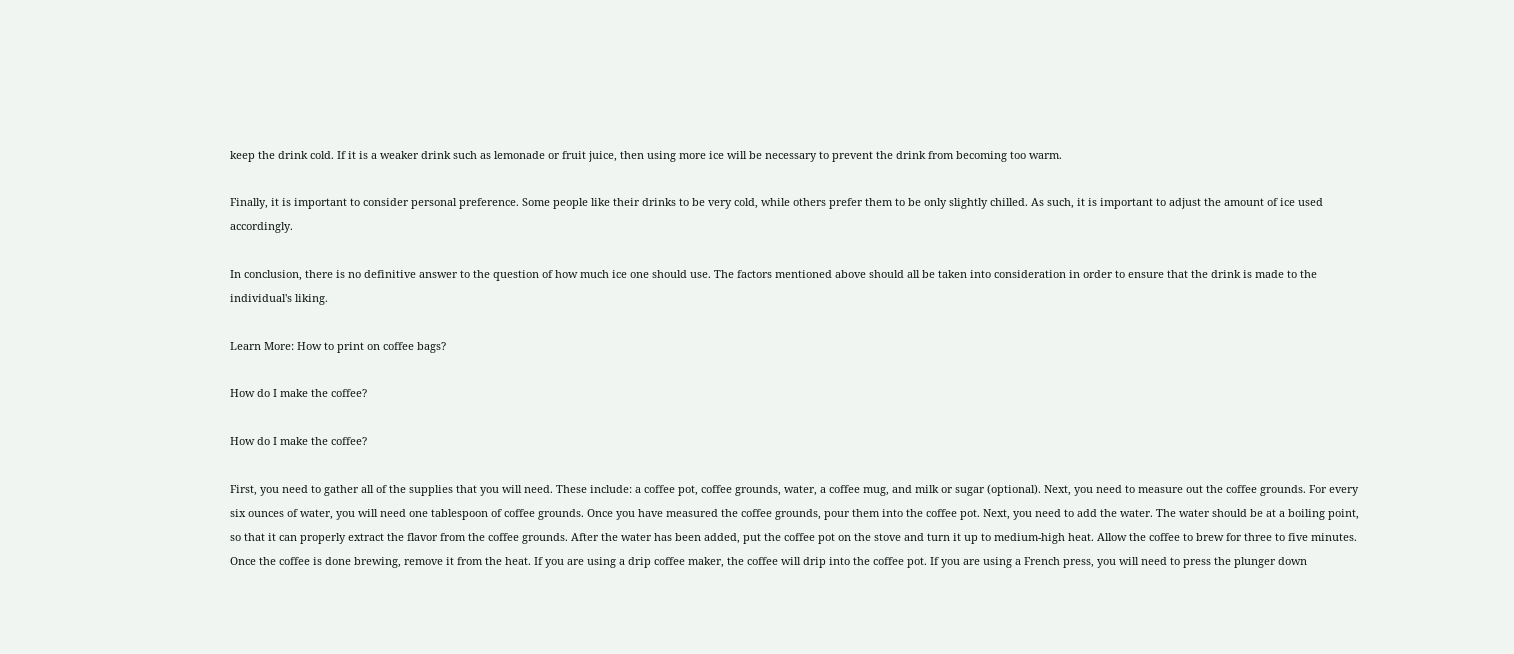keep the drink cold. If it is a weaker drink such as lemonade or fruit juice, then using more ice will be necessary to prevent the drink from becoming too warm.

Finally, it is important to consider personal preference. Some people like their drinks to be very cold, while others prefer them to be only slightly chilled. As such, it is important to adjust the amount of ice used accordingly.

In conclusion, there is no definitive answer to the question of how much ice one should use. The factors mentioned above should all be taken into consideration in order to ensure that the drink is made to the individual's liking.

Learn More: How to print on coffee bags?

How do I make the coffee?

How do I make the coffee?

First, you need to gather all of the supplies that you will need. These include: a coffee pot, coffee grounds, water, a coffee mug, and milk or sugar (optional). Next, you need to measure out the coffee grounds. For every six ounces of water, you will need one tablespoon of coffee grounds. Once you have measured the coffee grounds, pour them into the coffee pot. Next, you need to add the water. The water should be at a boiling point, so that it can properly extract the flavor from the coffee grounds. After the water has been added, put the coffee pot on the stove and turn it up to medium-high heat. Allow the coffee to brew for three to five minutes. Once the coffee is done brewing, remove it from the heat. If you are using a drip coffee maker, the coffee will drip into the coffee pot. If you are using a French press, you will need to press the plunger down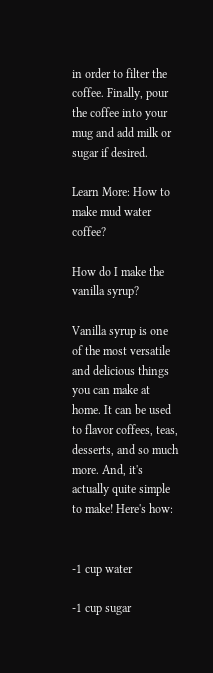in order to filter the coffee. Finally, pour the coffee into your mug and add milk or sugar if desired.

Learn More: How to make mud water coffee?

How do I make the vanilla syrup?

Vanilla syrup is one of the most versatile and delicious things you can make at home. It can be used to flavor coffees, teas, desserts, and so much more. And, it's actually quite simple to make! Here's how:


-1 cup water

-1 cup sugar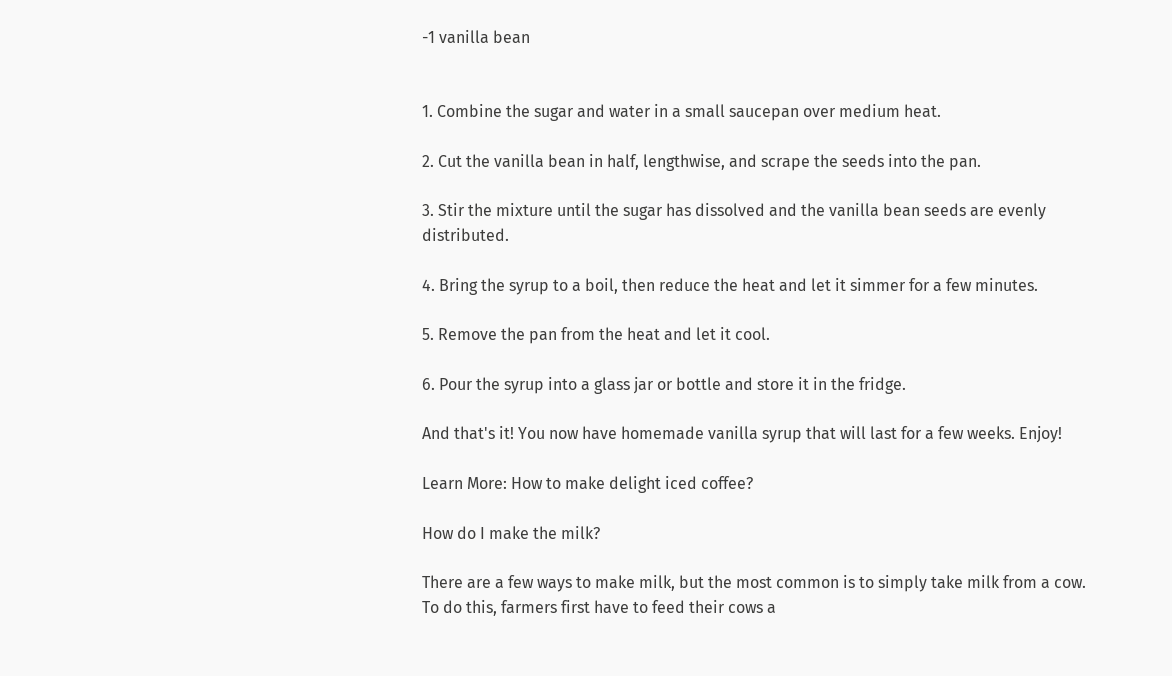-1 vanilla bean


1. Combine the sugar and water in a small saucepan over medium heat.

2. Cut the vanilla bean in half, lengthwise, and scrape the seeds into the pan.

3. Stir the mixture until the sugar has dissolved and the vanilla bean seeds are evenly distributed.

4. Bring the syrup to a boil, then reduce the heat and let it simmer for a few minutes.

5. Remove the pan from the heat and let it cool.

6. Pour the syrup into a glass jar or bottle and store it in the fridge.

And that's it! You now have homemade vanilla syrup that will last for a few weeks. Enjoy!

Learn More: How to make delight iced coffee?

How do I make the milk?

There are a few ways to make milk, but the most common is to simply take milk from a cow. To do this, farmers first have to feed their cows a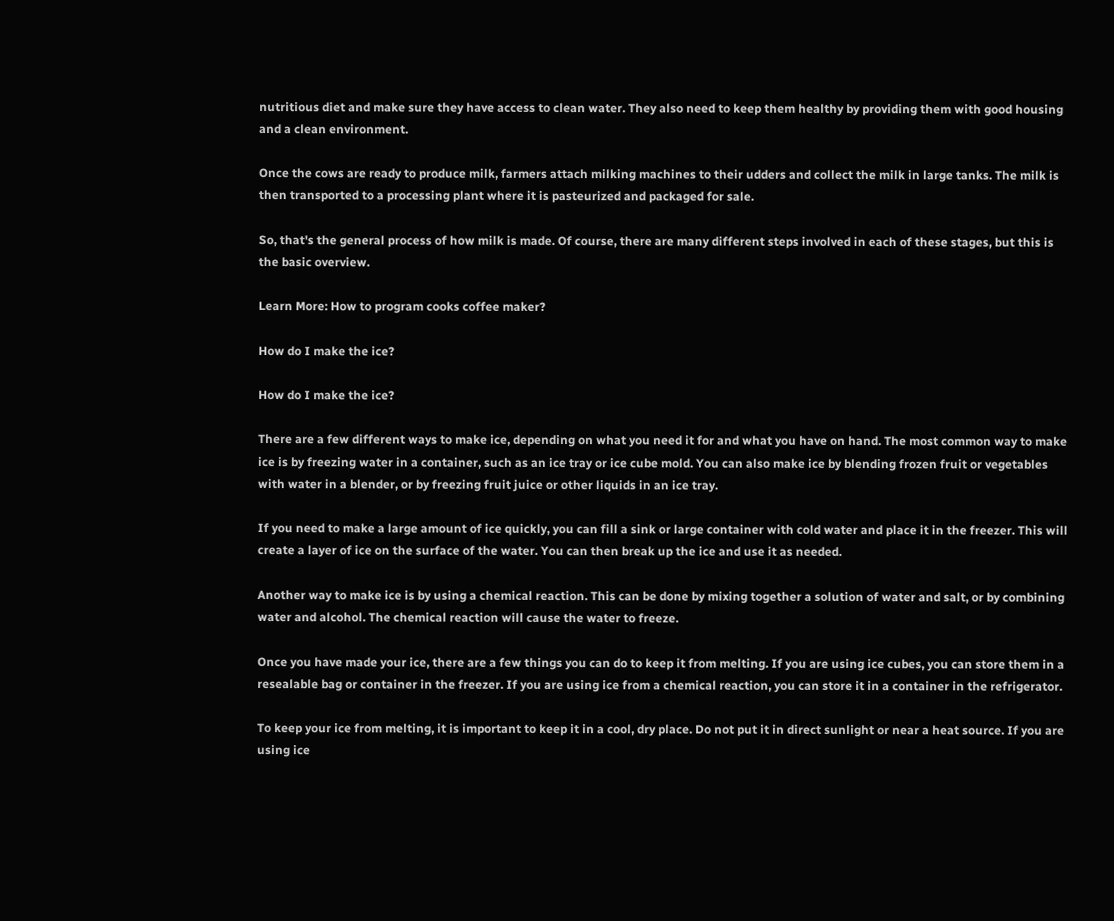nutritious diet and make sure they have access to clean water. They also need to keep them healthy by providing them with good housing and a clean environment.

Once the cows are ready to produce milk, farmers attach milking machines to their udders and collect the milk in large tanks. The milk is then transported to a processing plant where it is pasteurized and packaged for sale.

So, that's the general process of how milk is made. Of course, there are many different steps involved in each of these stages, but this is the basic overview.

Learn More: How to program cooks coffee maker?

How do I make the ice?

How do I make the ice?

There are a few different ways to make ice, depending on what you need it for and what you have on hand. The most common way to make ice is by freezing water in a container, such as an ice tray or ice cube mold. You can also make ice by blending frozen fruit or vegetables with water in a blender, or by freezing fruit juice or other liquids in an ice tray.

If you need to make a large amount of ice quickly, you can fill a sink or large container with cold water and place it in the freezer. This will create a layer of ice on the surface of the water. You can then break up the ice and use it as needed.

Another way to make ice is by using a chemical reaction. This can be done by mixing together a solution of water and salt, or by combining water and alcohol. The chemical reaction will cause the water to freeze.

Once you have made your ice, there are a few things you can do to keep it from melting. If you are using ice cubes, you can store them in a resealable bag or container in the freezer. If you are using ice from a chemical reaction, you can store it in a container in the refrigerator.

To keep your ice from melting, it is important to keep it in a cool, dry place. Do not put it in direct sunlight or near a heat source. If you are using ice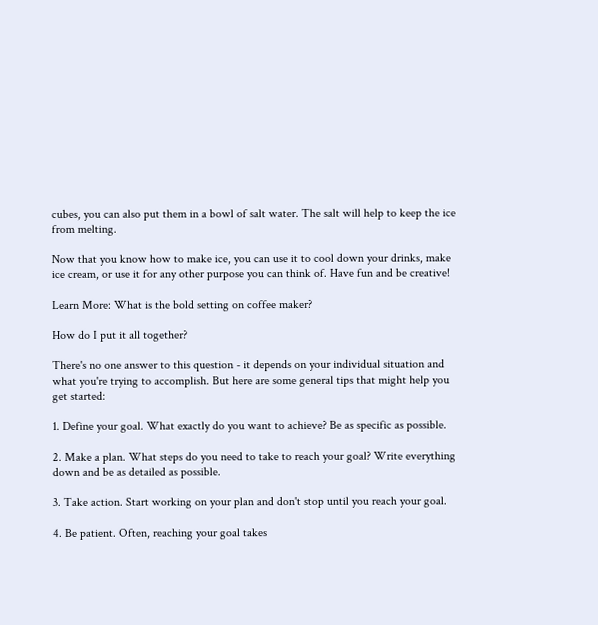cubes, you can also put them in a bowl of salt water. The salt will help to keep the ice from melting.

Now that you know how to make ice, you can use it to cool down your drinks, make ice cream, or use it for any other purpose you can think of. Have fun and be creative!

Learn More: What is the bold setting on coffee maker?

How do I put it all together?

There's no one answer to this question - it depends on your individual situation and what you're trying to accomplish. But here are some general tips that might help you get started:

1. Define your goal. What exactly do you want to achieve? Be as specific as possible.

2. Make a plan. What steps do you need to take to reach your goal? Write everything down and be as detailed as possible.

3. Take action. Start working on your plan and don't stop until you reach your goal.

4. Be patient. Often, reaching your goal takes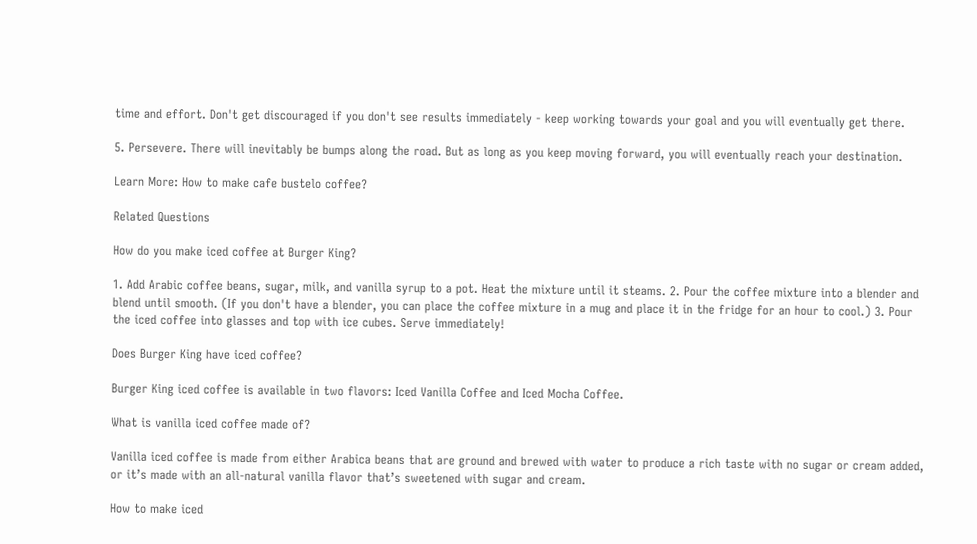time and effort. Don't get discouraged if you don't see results immediately - keep working towards your goal and you will eventually get there.

5. Persevere. There will inevitably be bumps along the road. But as long as you keep moving forward, you will eventually reach your destination.

Learn More: How to make cafe bustelo coffee?

Related Questions

How do you make iced coffee at Burger King?

1. Add Arabic coffee beans, sugar, milk, and vanilla syrup to a pot. Heat the mixture until it steams. 2. Pour the coffee mixture into a blender and blend until smooth. (If you don't have a blender, you can place the coffee mixture in a mug and place it in the fridge for an hour to cool.) 3. Pour the iced coffee into glasses and top with ice cubes. Serve immediately!

Does Burger King have iced coffee?

Burger King iced coffee is available in two flavors: Iced Vanilla Coffee and Iced Mocha Coffee.

What is vanilla iced coffee made of?

Vanilla iced coffee is made from either Arabica beans that are ground and brewed with water to produce a rich taste with no sugar or cream added, or it’s made with an all-natural vanilla flavor that’s sweetened with sugar and cream.

How to make iced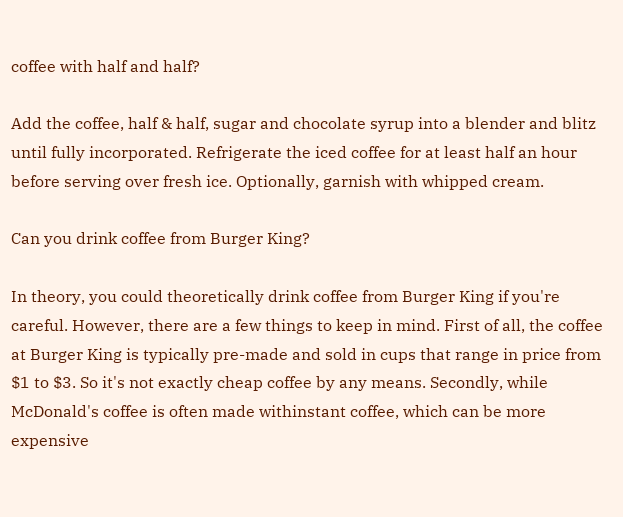coffee with half and half?

Add the coffee, half & half, sugar and chocolate syrup into a blender and blitz until fully incorporated. Refrigerate the iced coffee for at least half an hour before serving over fresh ice. Optionally, garnish with whipped cream.

Can you drink coffee from Burger King?

In theory, you could theoretically drink coffee from Burger King if you're careful. However, there are a few things to keep in mind. First of all, the coffee at Burger King is typically pre-made and sold in cups that range in price from $1 to $3. So it's not exactly cheap coffee by any means. Secondly, while McDonald's coffee is often made withinstant coffee, which can be more expensive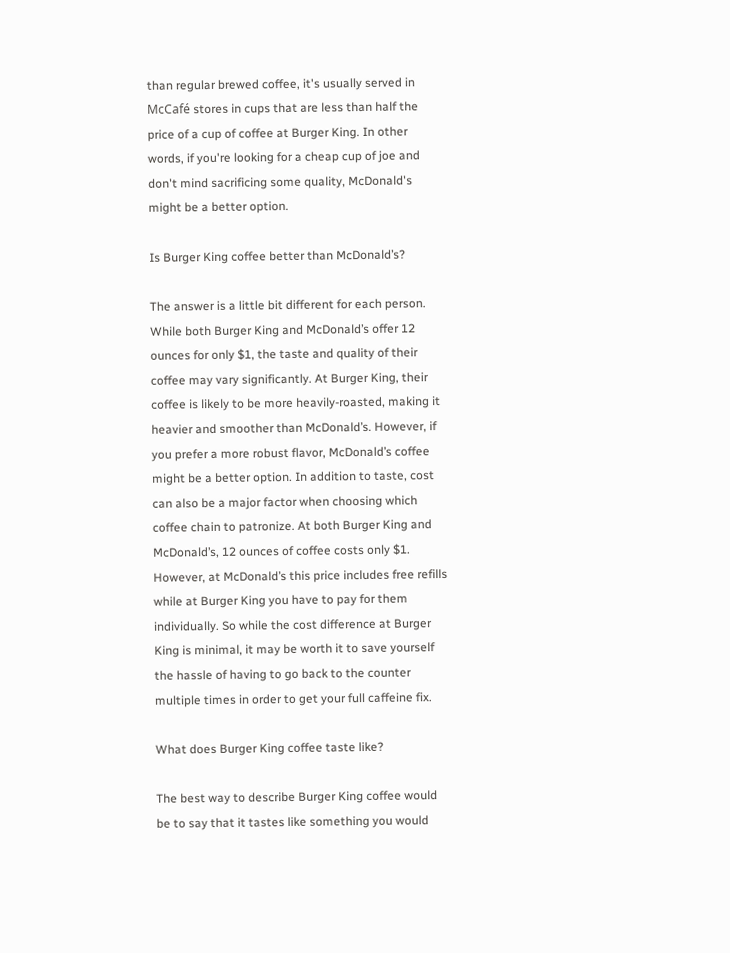than regular brewed coffee, it's usually served in McCafé stores in cups that are less than half the price of a cup of coffee at Burger King. In other words, if you're looking for a cheap cup of joe and don't mind sacrificing some quality, McDonald's might be a better option.

Is Burger King coffee better than McDonald’s?

The answer is a little bit different for each person. While both Burger King and McDonald’s offer 12 ounces for only $1, the taste and quality of their coffee may vary significantly. At Burger King, their coffee is likely to be more heavily-roasted, making it heavier and smoother than McDonald’s. However, if you prefer a more robust flavor, McDonald’s coffee might be a better option. In addition to taste, cost can also be a major factor when choosing which coffee chain to patronize. At both Burger King and McDonald’s, 12 ounces of coffee costs only $1. However, at McDonald’s this price includes free refills while at Burger King you have to pay for them individually. So while the cost difference at Burger King is minimal, it may be worth it to save yourself the hassle of having to go back to the counter multiple times in order to get your full caffeine fix.

What does Burger King coffee taste like?

The best way to describe Burger King coffee would be to say that it tastes like something you would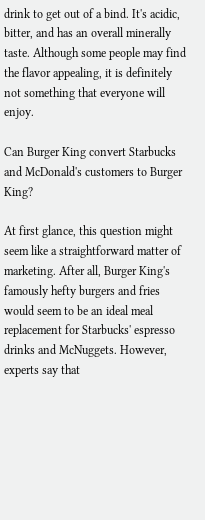drink to get out of a bind. It's acidic, bitter, and has an overall minerally taste. Although some people may find the flavor appealing, it is definitely not something that everyone will enjoy.

Can Burger King convert Starbucks and McDonald's customers to Burger King?

At first glance, this question might seem like a straightforward matter of marketing. After all, Burger King's famously hefty burgers and fries would seem to be an ideal meal replacement for Starbucks' espresso drinks and McNuggets. However, experts say that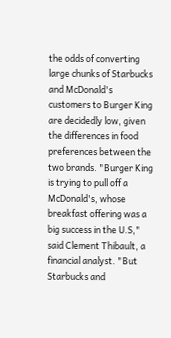the odds of converting large chunks of Starbucks and McDonald's customers to Burger King are decidedly low, given the differences in food preferences between the two brands. "Burger King is trying to pull off a McDonald's, whose breakfast offering was a big success in the U.S," said Clement Thibault, a financial analyst. "But Starbucks and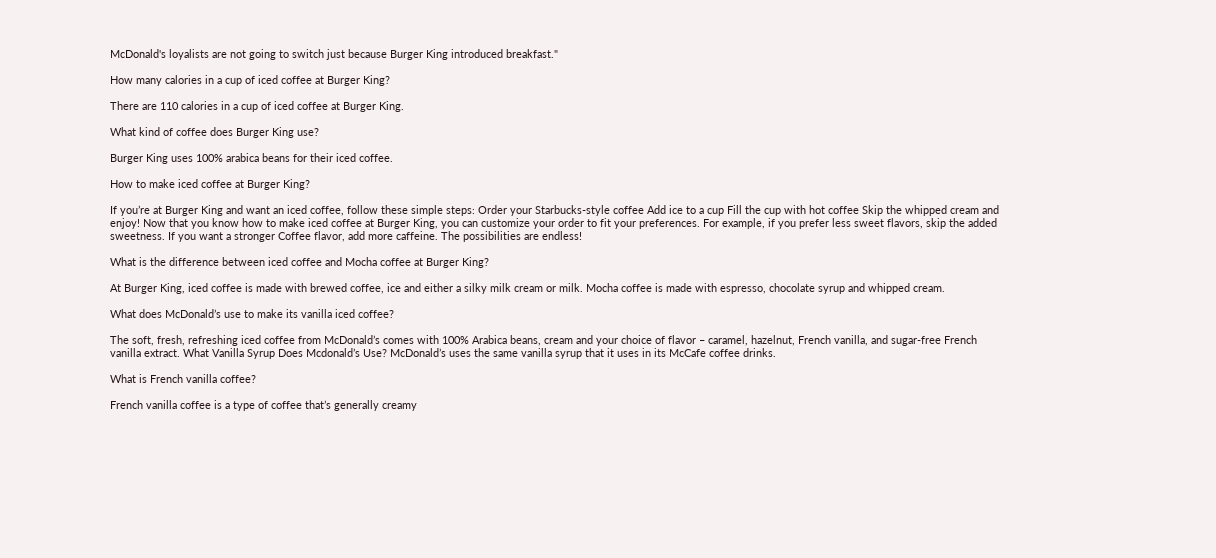McDonald's loyalists are not going to switch just because Burger King introduced breakfast."

How many calories in a cup of iced coffee at Burger King?

There are 110 calories in a cup of iced coffee at Burger King.

What kind of coffee does Burger King use?

Burger King uses 100% arabica beans for their iced coffee.

How to make iced coffee at Burger King?

If you’re at Burger King and want an iced coffee, follow these simple steps: Order your Starbucks-style coffee Add ice to a cup Fill the cup with hot coffee Skip the whipped cream and enjoy! Now that you know how to make iced coffee at Burger King, you can customize your order to fit your preferences. For example, if you prefer less sweet flavors, skip the added sweetness. If you want a stronger Coffee flavor, add more caffeine. The possibilities are endless!

What is the difference between iced coffee and Mocha coffee at Burger King?

At Burger King, iced coffee is made with brewed coffee, ice and either a silky milk cream or milk. Mocha coffee is made with espresso, chocolate syrup and whipped cream.

What does McDonald’s use to make its vanilla iced coffee?

The soft, fresh, refreshing iced coffee from McDonald’s comes with 100% Arabica beans, cream and your choice of flavor – caramel, hazelnut, French vanilla, and sugar-free French vanilla extract. What Vanilla Syrup Does Mcdonald’s Use? McDonald’s uses the same vanilla syrup that it uses in its McCafe coffee drinks.

What is French vanilla coffee?

French vanilla coffee is a type of coffee that’s generally creamy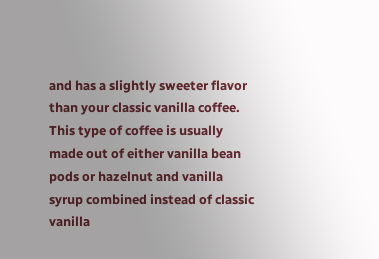and has a slightly sweeter flavor than your classic vanilla coffee. This type of coffee is usually made out of either vanilla bean pods or hazelnut and vanilla syrup combined instead of classic vanilla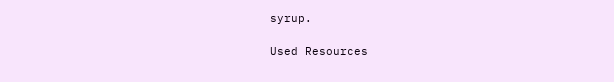syrup.

Used Resources